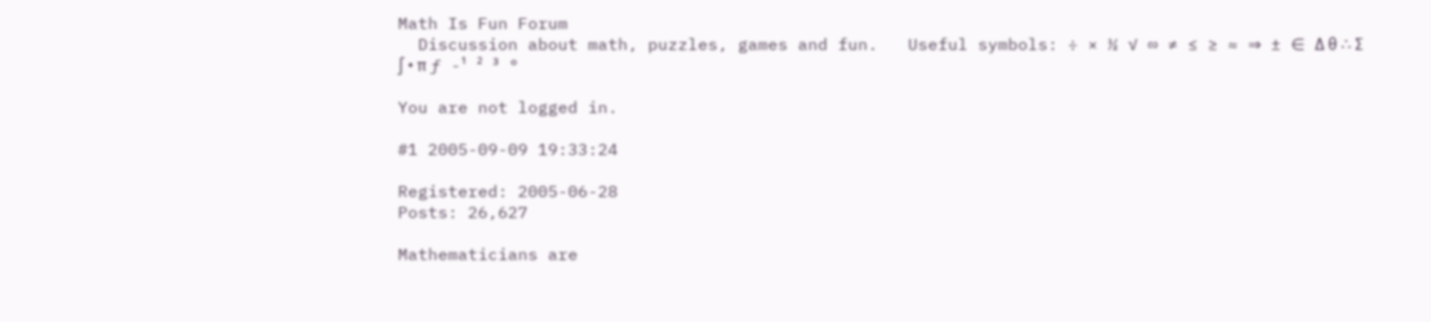Math Is Fun Forum
  Discussion about math, puzzles, games and fun.   Useful symbols: ÷ × ½ √ ∞ ≠ ≤ ≥ ≈ ⇒ ± ∈ Δ θ ∴ ∑ ∫ • π ƒ -¹ ² ³ °

You are not logged in.

#1 2005-09-09 19:33:24

Registered: 2005-06-28
Posts: 26,627

Mathematicians are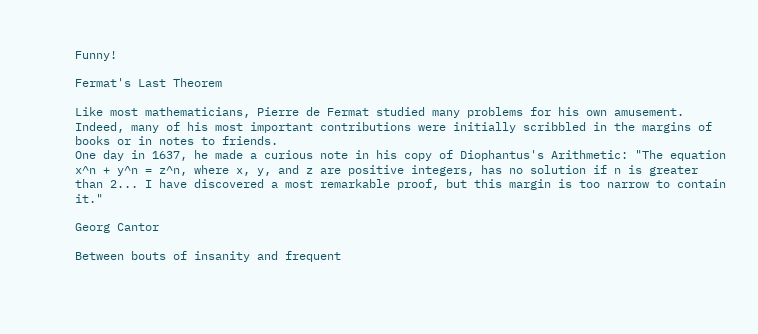Funny!

Fermat's Last Theorem

Like most mathematicians, Pierre de Fermat studied many problems for his own amusement. Indeed, many of his most important contributions were initially scribbled in the margins of books or in notes to friends.
One day in 1637, he made a curious note in his copy of Diophantus's Arithmetic: "The equation x^n + y^n = z^n, where x, y, and z are positive integers, has no solution if n is greater than 2... I have discovered a most remarkable proof, but this margin is too narrow to contain it."

Georg Cantor

Between bouts of insanity and frequent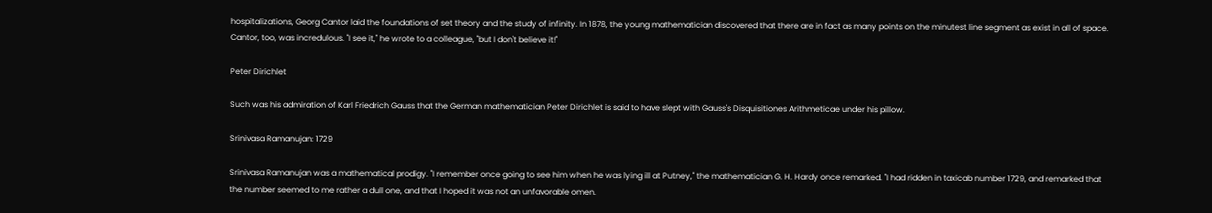hospitalizations, Georg Cantor laid the foundations of set theory and the study of infinity. In 1878, the young mathematician discovered that there are in fact as many points on the minutest line segment as exist in all of space. Cantor, too, was incredulous. "I see it," he wrote to a colleague, "but I don't believe it!"

Peter Dirichlet

Such was his admiration of Karl Friedrich Gauss that the German mathematician Peter Dirichlet is said to have slept with Gauss's Disquisitiones Arithmeticae under his pillow.

Srinivasa Ramanujan: 1729

Srinivasa Ramanujan was a mathematical prodigy. "I remember once going to see him when he was lying ill at Putney," the mathematician G. H. Hardy once remarked. "I had ridden in taxicab number 1729, and remarked that the number seemed to me rather a dull one, and that I hoped it was not an unfavorable omen.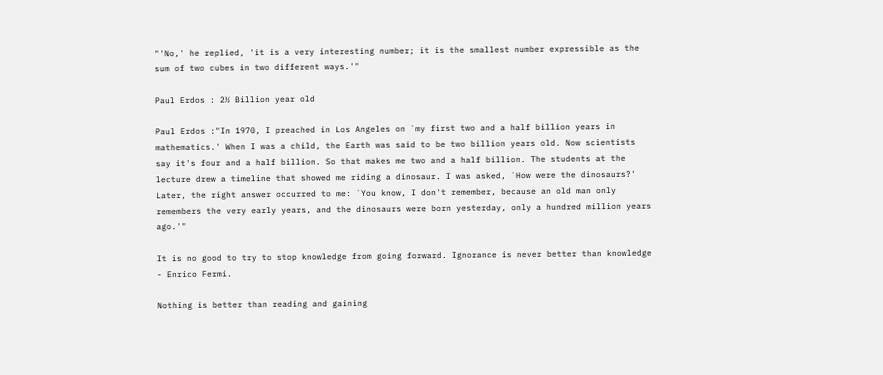"'No,' he replied, 'it is a very interesting number; it is the smallest number expressible as the sum of two cubes in two different ways.'"

Paul Erdos : 2½ Billion year old

Paul Erdos :"In 1970, I preached in Los Angeles on `my first two and a half billion years in mathematics.' When I was a child, the Earth was said to be two billion years old. Now scientists say it's four and a half billion. So that makes me two and a half billion. The students at the lecture drew a timeline that showed me riding a dinosaur. I was asked, `How were the dinosaurs?' Later, the right answer occurred to me: `You know, I don't remember, because an old man only remembers the very early years, and the dinosaurs were born yesterday, only a hundred million years ago.'"

It is no good to try to stop knowledge from going forward. Ignorance is never better than knowledge - Enrico Fermi.

Nothing is better than reading and gaining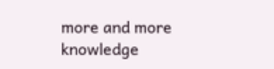more and more knowledge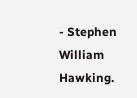- Stephen William Hawking.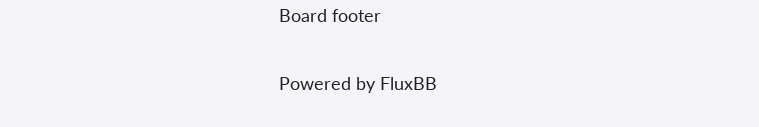Board footer

Powered by FluxBB